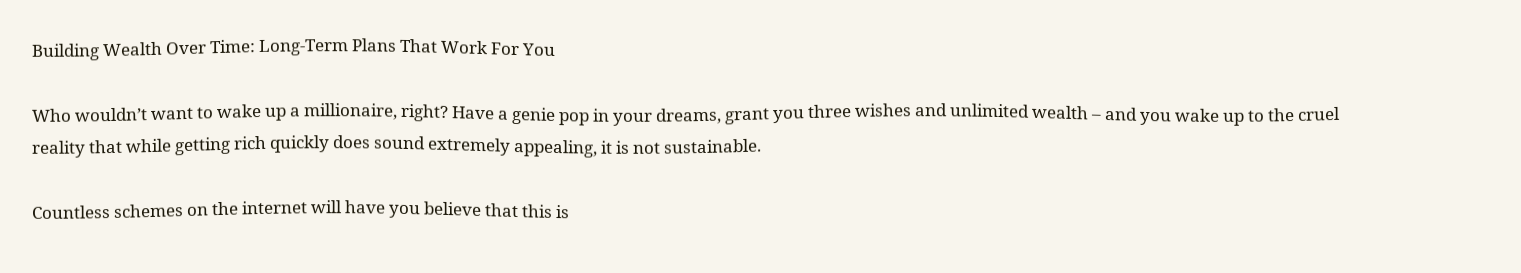Building Wealth Over Time: Long-Term Plans That Work For You

Who wouldn’t want to wake up a millionaire, right? Have a genie pop in your dreams, grant you three wishes and unlimited wealth – and you wake up to the cruel reality that while getting rich quickly does sound extremely appealing, it is not sustainable.

Countless schemes on the internet will have you believe that this is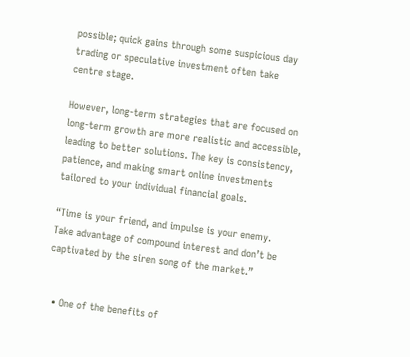possible; quick gains through some suspicious day trading or speculative investment often take centre stage.

However, long-term strategies that are focused on long-term growth are more realistic and accessible, leading to better solutions. The key is consistency, patience, and making smart online investments tailored to your individual financial goals.

“Time is your friend, and impulse is your enemy. Take advantage of compound interest and don’t be captivated by the siren song of the market.”


  • One of the benefits of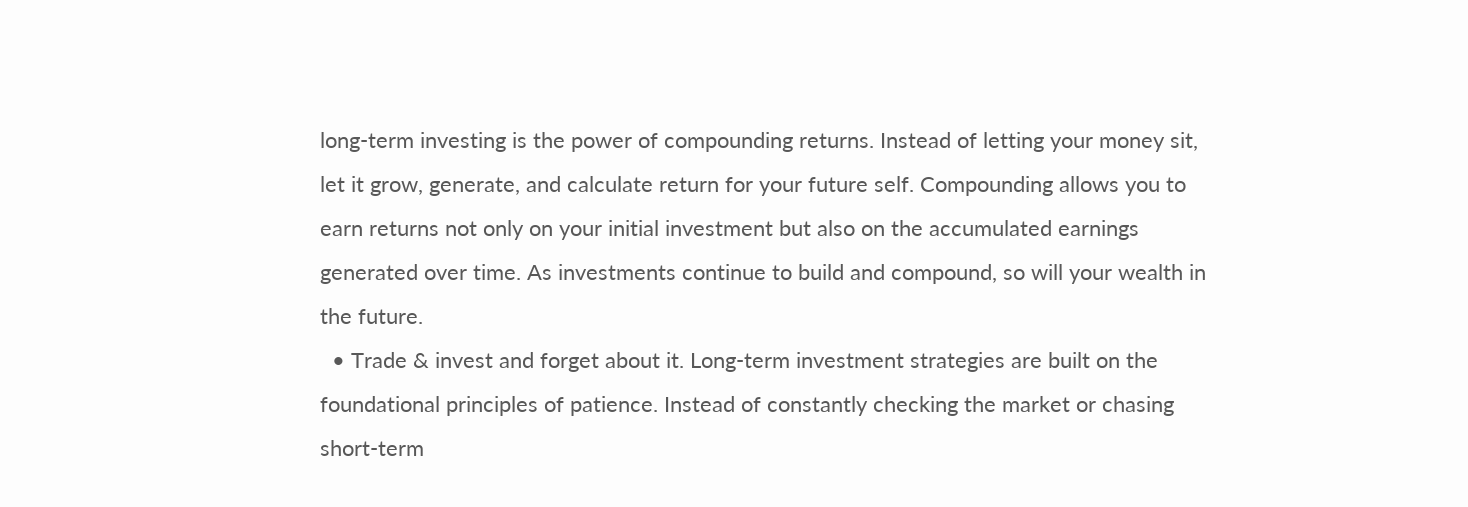long-term investing is the power of compounding returns. Instead of letting your money sit, let it grow, generate, and calculate return for your future self. Compounding allows you to earn returns not only on your initial investment but also on the accumulated earnings generated over time. As investments continue to build and compound, so will your wealth in the future.
  • Trade & invest and forget about it. Long-term investment strategies are built on the foundational principles of patience. Instead of constantly checking the market or chasing short-term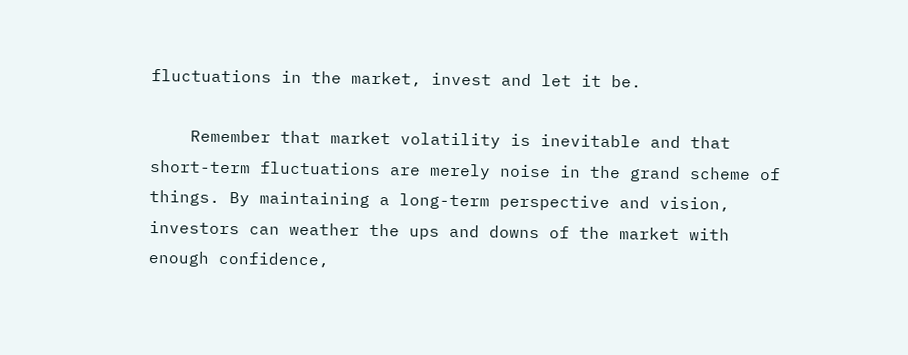fluctuations in the market, invest and let it be.

    Remember that market volatility is inevitable and that short-term fluctuations are merely noise in the grand scheme of things. By maintaining a long-term perspective and vision, investors can weather the ups and downs of the market with enough confidence,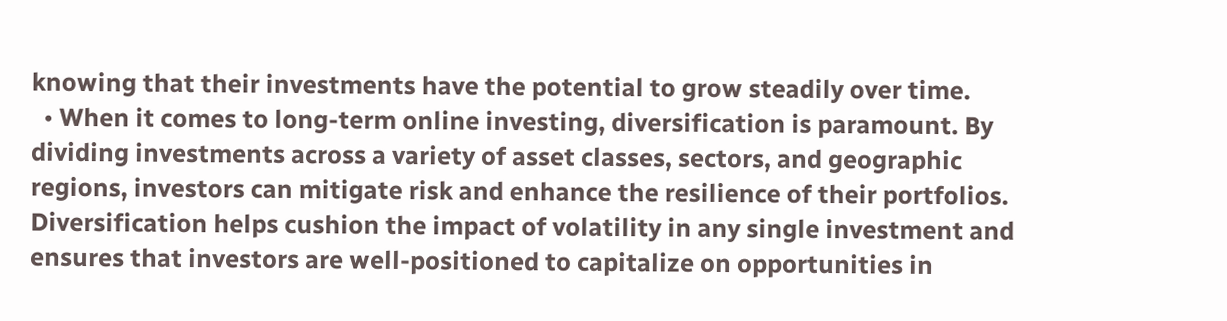knowing that their investments have the potential to grow steadily over time.
  • When it comes to long-term online investing, diversification is paramount. By dividing investments across a variety of asset classes, sectors, and geographic regions, investors can mitigate risk and enhance the resilience of their portfolios. Diversification helps cushion the impact of volatility in any single investment and ensures that investors are well-positioned to capitalize on opportunities in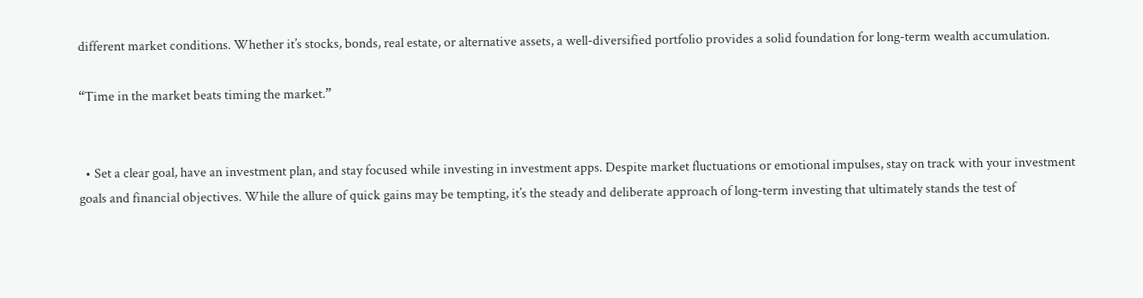different market conditions. Whether it’s stocks, bonds, real estate, or alternative assets, a well-diversified portfolio provides a solid foundation for long-term wealth accumulation.

“Time in the market beats timing the market.”


  • Set a clear goal, have an investment plan, and stay focused while investing in investment apps. Despite market fluctuations or emotional impulses, stay on track with your investment goals and financial objectives. While the allure of quick gains may be tempting, it’s the steady and deliberate approach of long-term investing that ultimately stands the test of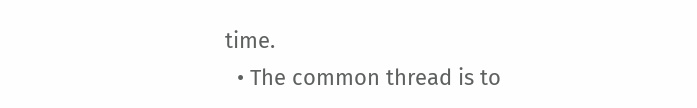time.
  • The common thread is to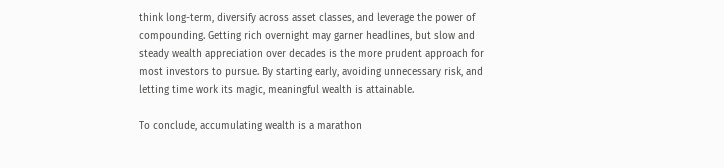think long-term, diversify across asset classes, and leverage the power of compounding. Getting rich overnight may garner headlines, but slow and steady wealth appreciation over decades is the more prudent approach for most investors to pursue. By starting early, avoiding unnecessary risk, and letting time work its magic, meaningful wealth is attainable.

To conclude, accumulating wealth is a marathon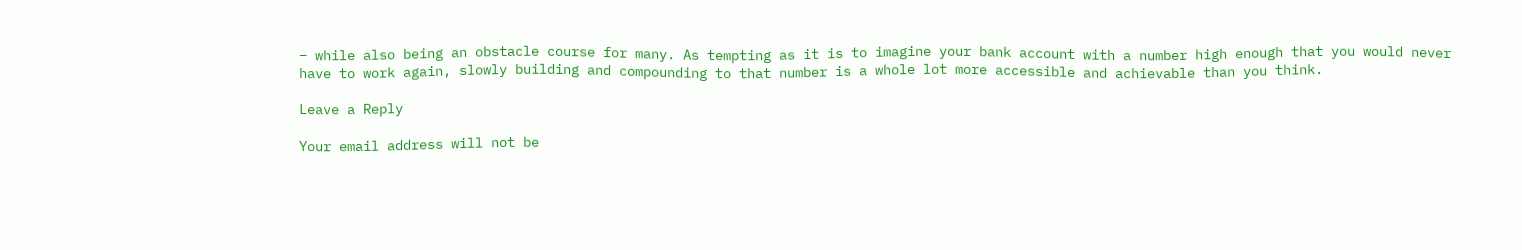– while also being an obstacle course for many. As tempting as it is to imagine your bank account with a number high enough that you would never have to work again, slowly building and compounding to that number is a whole lot more accessible and achievable than you think.

Leave a Reply

Your email address will not be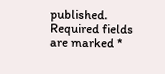published. Required fields are marked *